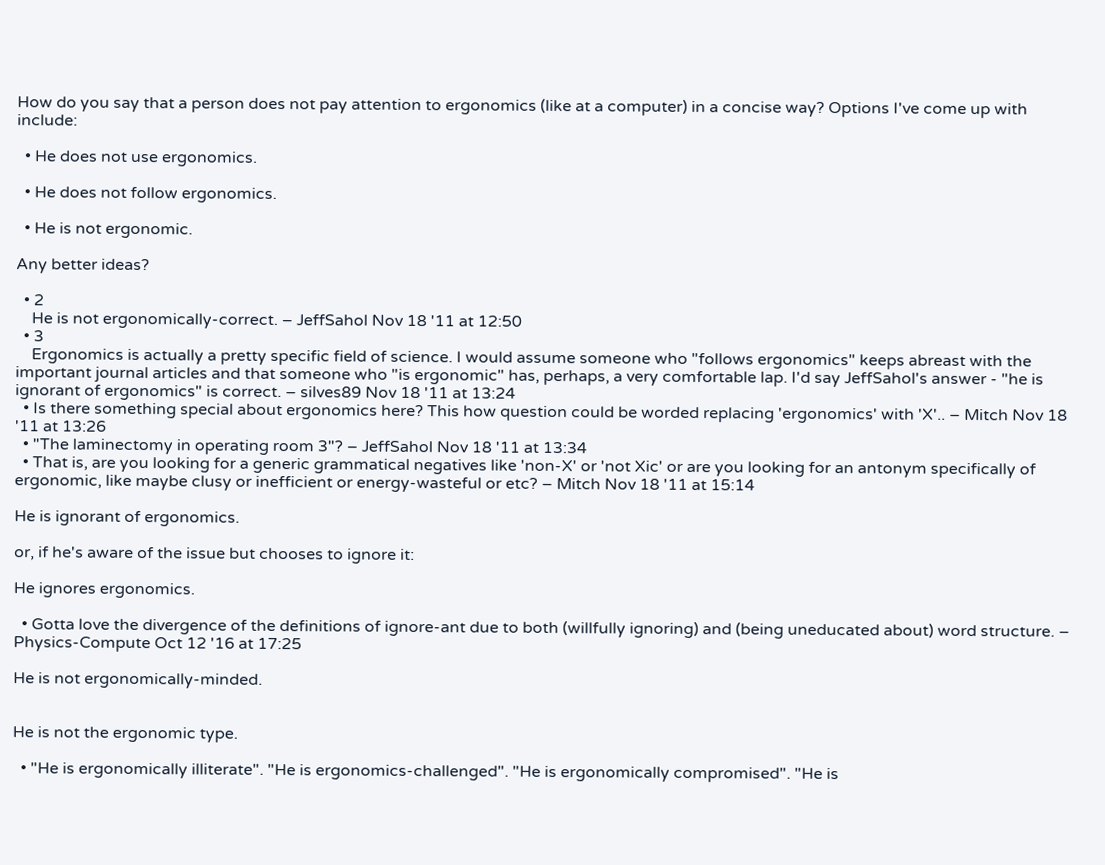How do you say that a person does not pay attention to ergonomics (like at a computer) in a concise way? Options I've come up with include:

  • He does not use ergonomics.

  • He does not follow ergonomics.

  • He is not ergonomic.

Any better ideas?

  • 2
    He is not ergonomically-correct. – JeffSahol Nov 18 '11 at 12:50
  • 3
    Ergonomics is actually a pretty specific field of science. I would assume someone who "follows ergonomics" keeps abreast with the important journal articles and that someone who "is ergonomic" has, perhaps, a very comfortable lap. I'd say JeffSahol's answer - "he is ignorant of ergonomics" is correct. – silves89 Nov 18 '11 at 13:24
  • Is there something special about ergonomics here? This how question could be worded replacing 'ergonomics' with 'X'.. – Mitch Nov 18 '11 at 13:26
  • "The laminectomy in operating room 3"? – JeffSahol Nov 18 '11 at 13:34
  • That is, are you looking for a generic grammatical negatives like 'non-X' or 'not Xic' or are you looking for an antonym specifically of ergonomic, like maybe clusy or inefficient or energy-wasteful or etc? – Mitch Nov 18 '11 at 15:14

He is ignorant of ergonomics.

or, if he's aware of the issue but chooses to ignore it:

He ignores ergonomics.

  • Gotta love the divergence of the definitions of ignore-ant due to both (willfully ignoring) and (being uneducated about) word structure. – Physics-Compute Oct 12 '16 at 17:25

He is not ergonomically-minded.


He is not the ergonomic type.

  • "He is ergonomically illiterate". "He is ergonomics-challenged". "He is ergonomically compromised". "He is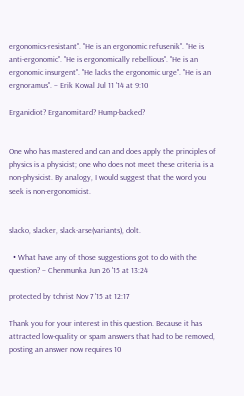ergonomics-resistant". "He is an ergonomic refusenik". "He is anti-ergonomic". "He is ergonomically rebellious". "He is an ergonomic insurgent". "He lacks the ergonomic urge". "He is an ergnoramus". – Erik Kowal Jul 11 '14 at 9:10

Erganidiot? Erganomitard? Hump-backed?


One who has mastered and can and does apply the principles of physics is a physicist; one who does not meet these criteria is a non-physicist. By analogy, I would suggest that the word you seek is non-ergonomicist.


slacko, slacker, slack-arse(variants), dolt.

  • What have any of those suggestions got to do with the question? – Chenmunka Jun 26 '15 at 13:24

protected by tchrist Nov 7 '15 at 12:17

Thank you for your interest in this question. Because it has attracted low-quality or spam answers that had to be removed, posting an answer now requires 10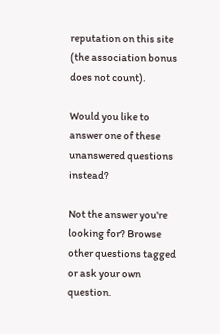reputation on this site (the association bonus does not count).

Would you like to answer one of these unanswered questions instead?

Not the answer you're looking for? Browse other questions tagged or ask your own question.